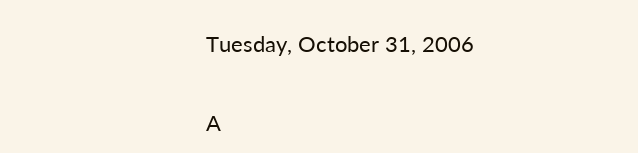Tuesday, October 31, 2006

A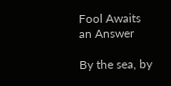Fool Awaits an Answer

By the sea, by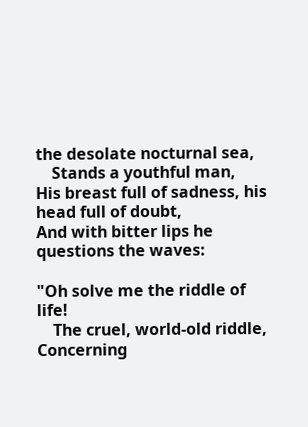the desolate nocturnal sea,
    Stands a youthful man,
His breast full of sadness, his head full of doubt,
And with bitter lips he questions the waves:

"Oh solve me the riddle of life!
    The cruel, world-old riddle,
Concerning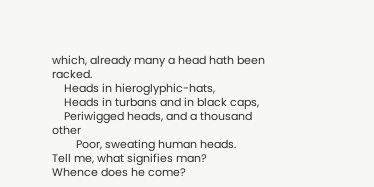which, already many a head hath been racked.
    Heads in hieroglyphic-hats,
    Heads in turbans and in black caps,
    Periwigged heads, and a thousand other
        Poor, sweating human heads.
Tell me, what signifies man?
Whence does he come?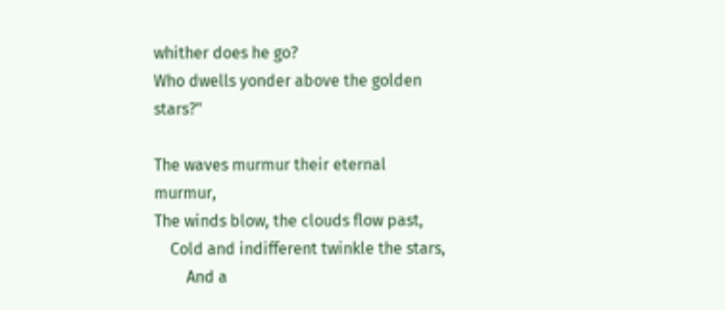whither does he go?
Who dwells yonder above the golden stars?"

The waves murmur their eternal murmur,
The winds blow, the clouds flow past,
    Cold and indifferent twinkle the stars,
        And a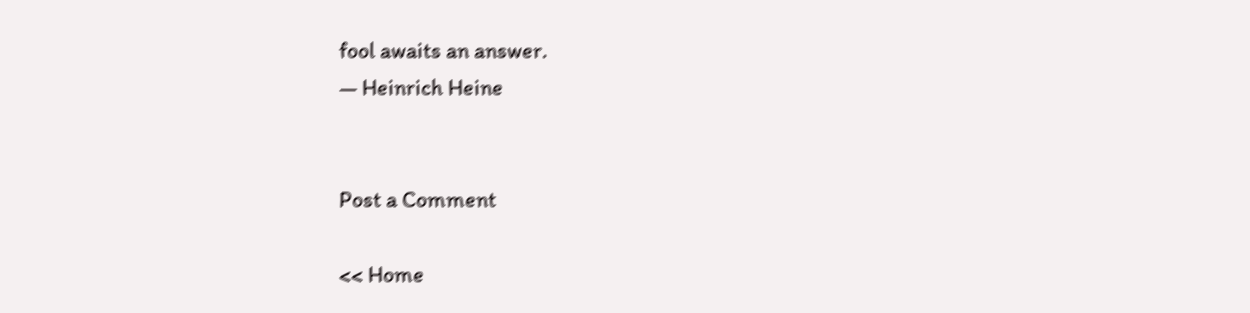fool awaits an answer.
— Heinrich Heine


Post a Comment

<< Home